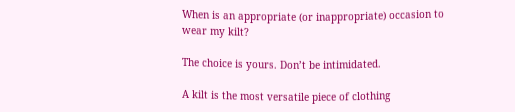When is an appropriate (or inappropriate) occasion to wear my kilt?

The choice is yours. Don’t be intimidated.

A kilt is the most versatile piece of clothing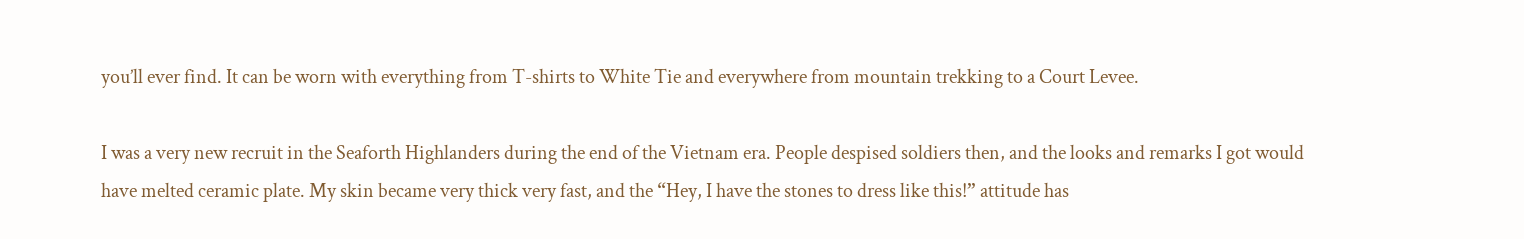you’ll ever find. It can be worn with everything from T-shirts to White Tie and everywhere from mountain trekking to a Court Levee.

I was a very new recruit in the Seaforth Highlanders during the end of the Vietnam era. People despised soldiers then, and the looks and remarks I got would have melted ceramic plate. My skin became very thick very fast, and the “Hey, I have the stones to dress like this!” attitude has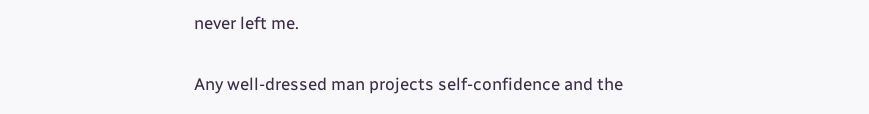never left me.

Any well-dressed man projects self-confidence and the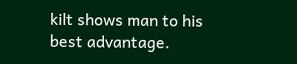kilt shows man to his best advantage.